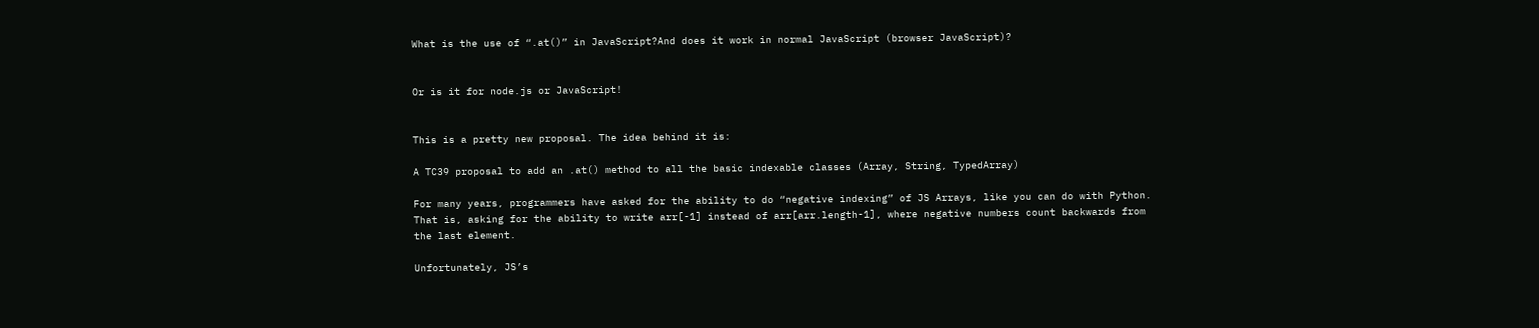What is the use of “.at()” in JavaScript?And does it work in normal JavaScript (browser JavaScript)?


Or is it for node.js or JavaScript!


This is a pretty new proposal. The idea behind it is:

A TC39 proposal to add an .at() method to all the basic indexable classes (Array, String, TypedArray)

For many years, programmers have asked for the ability to do “negative indexing” of JS Arrays, like you can do with Python. That is, asking for the ability to write arr[-1] instead of arr[arr.length-1], where negative numbers count backwards from the last element.

Unfortunately, JS’s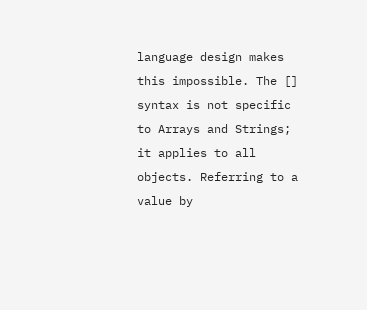language design makes this impossible. The [] syntax is not specific to Arrays and Strings; it applies to all objects. Referring to a value by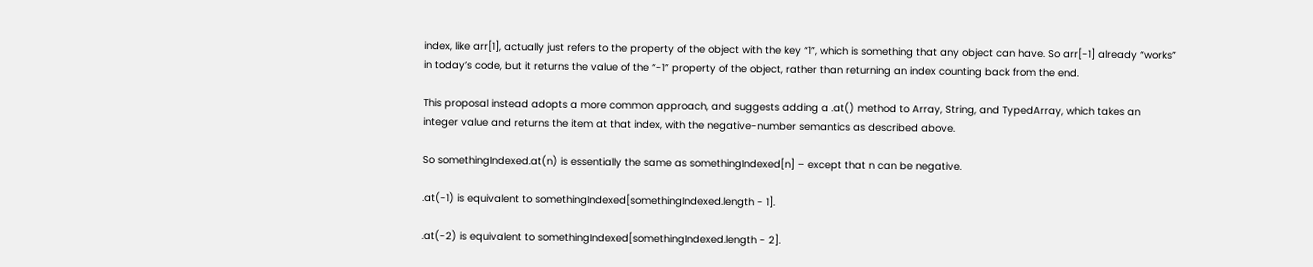index, like arr[1], actually just refers to the property of the object with the key “1”, which is something that any object can have. So arr[-1] already “works” in today’s code, but it returns the value of the “-1” property of the object, rather than returning an index counting back from the end.

This proposal instead adopts a more common approach, and suggests adding a .at() method to Array, String, and TypedArray, which takes an integer value and returns the item at that index, with the negative-number semantics as described above.

So somethingIndexed.at(n) is essentially the same as somethingIndexed[n] – except that n can be negative.

.at(-1) is equivalent to somethingIndexed[somethingIndexed.length - 1].

.at(-2) is equivalent to somethingIndexed[somethingIndexed.length - 2].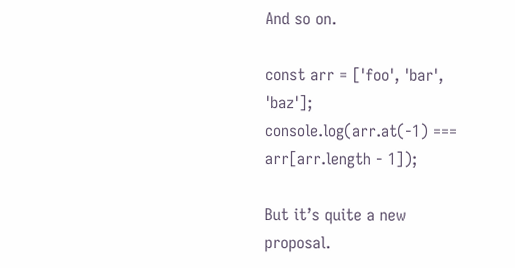And so on.

const arr = ['foo', 'bar', 'baz'];
console.log(arr.at(-1) === arr[arr.length - 1]);

But it’s quite a new proposal.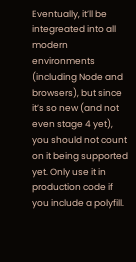Eventually, it’ll be integreated into all modern environments (including Node and browsers), but since it’s so new (and not even stage 4 yet), you should not count on it being supported yet. Only use it in production code if you include a polyfill.